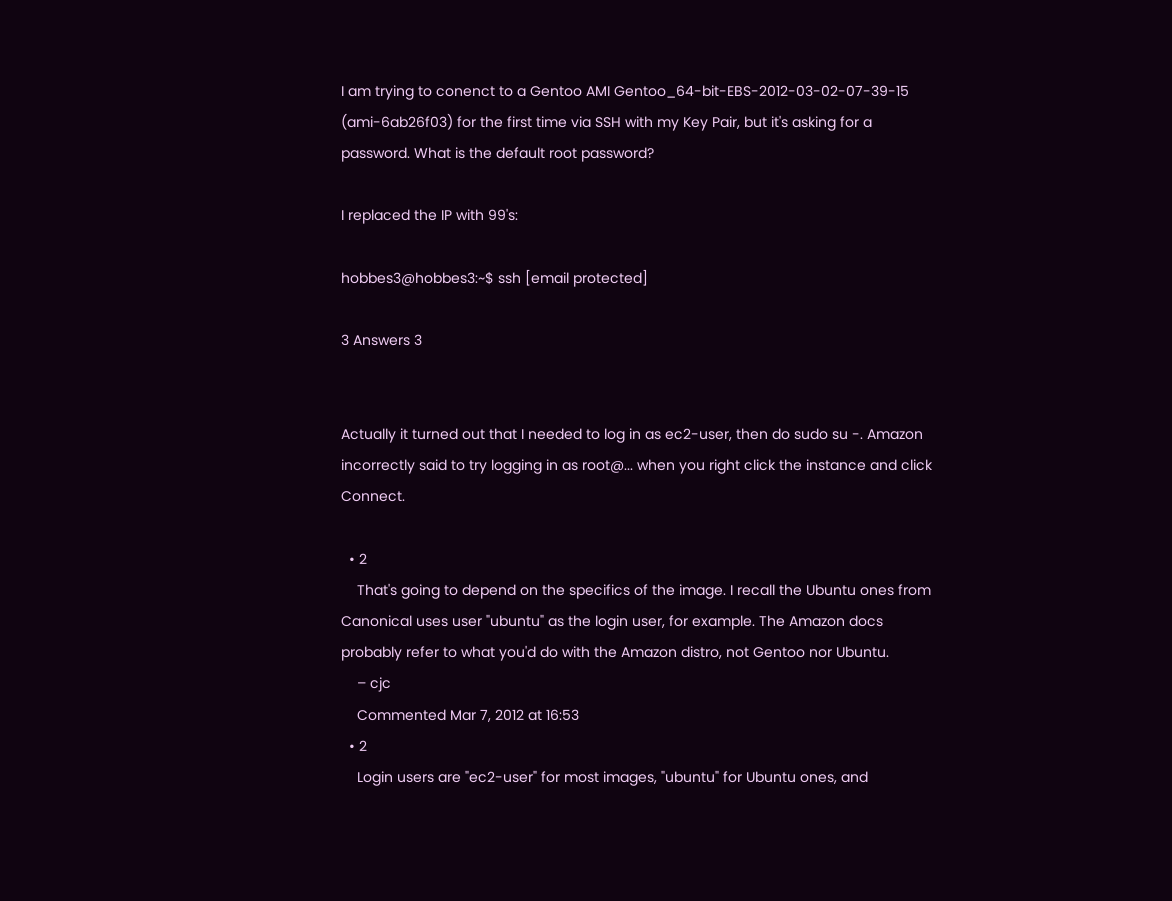I am trying to conenct to a Gentoo AMI Gentoo_64-bit-EBS-2012-03-02-07-39-15 (ami-6ab26f03) for the first time via SSH with my Key Pair, but it's asking for a password. What is the default root password?

I replaced the IP with 99's:

hobbes3@hobbes3:~$ ssh [email protected]

3 Answers 3


Actually it turned out that I needed to log in as ec2-user, then do sudo su -. Amazon incorrectly said to try logging in as root@... when you right click the instance and click Connect.

  • 2
    That's going to depend on the specifics of the image. I recall the Ubuntu ones from Canonical uses user "ubuntu" as the login user, for example. The Amazon docs probably refer to what you'd do with the Amazon distro, not Gentoo nor Ubuntu.
    – cjc
    Commented Mar 7, 2012 at 16:53
  • 2
    Login users are "ec2-user" for most images, "ubuntu" for Ubuntu ones, and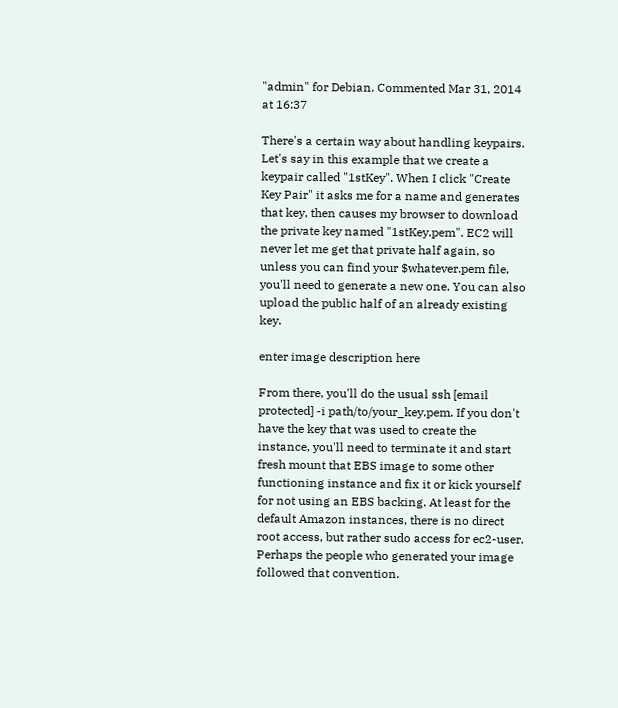"admin" for Debian. Commented Mar 31, 2014 at 16:37

There's a certain way about handling keypairs. Let's say in this example that we create a keypair called "1stKey". When I click "Create Key Pair" it asks me for a name and generates that key, then causes my browser to download the private key named "1stKey.pem". EC2 will never let me get that private half again, so unless you can find your $whatever.pem file, you'll need to generate a new one. You can also upload the public half of an already existing key.

enter image description here

From there, you'll do the usual ssh [email protected] -i path/to/your_key.pem. If you don't have the key that was used to create the instance, you'll need to terminate it and start fresh mount that EBS image to some other functioning instance and fix it or kick yourself for not using an EBS backing. At least for the default Amazon instances, there is no direct root access, but rather sudo access for ec2-user. Perhaps the people who generated your image followed that convention.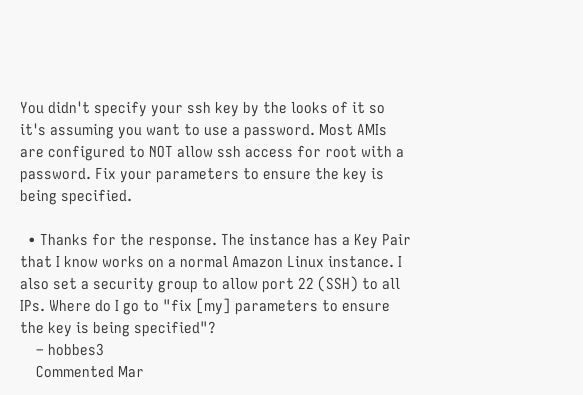You didn't specify your ssh key by the looks of it so it's assuming you want to use a password. Most AMIs are configured to NOT allow ssh access for root with a password. Fix your parameters to ensure the key is being specified.

  • Thanks for the response. The instance has a Key Pair that I know works on a normal Amazon Linux instance. I also set a security group to allow port 22 (SSH) to all IPs. Where do I go to "fix [my] parameters to ensure the key is being specified"?
    – hobbes3
    Commented Mar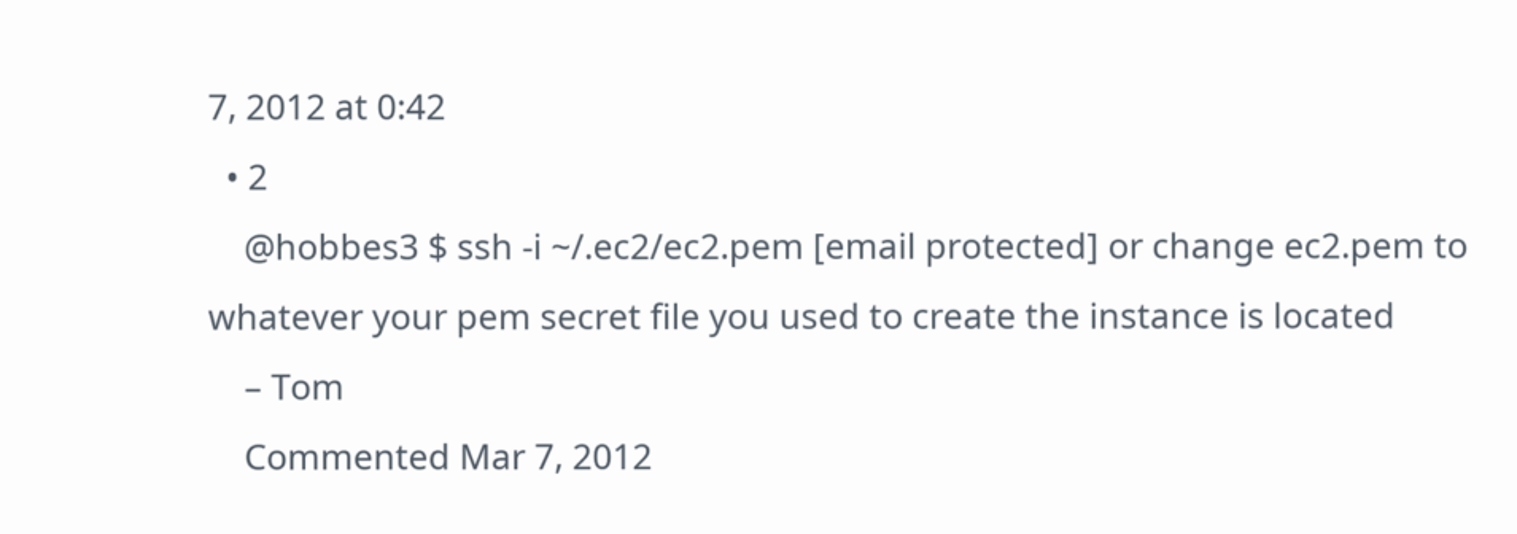7, 2012 at 0:42
  • 2
    @hobbes3 $ ssh -i ~/.ec2/ec2.pem [email protected] or change ec2.pem to whatever your pem secret file you used to create the instance is located
    – Tom
    Commented Mar 7, 2012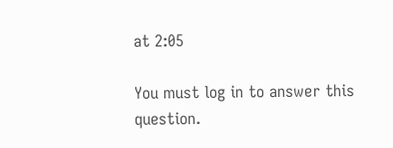at 2:05

You must log in to answer this question.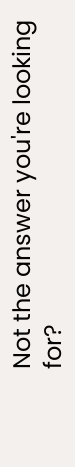Not the answer you're looking for?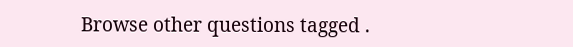Browse other questions tagged .